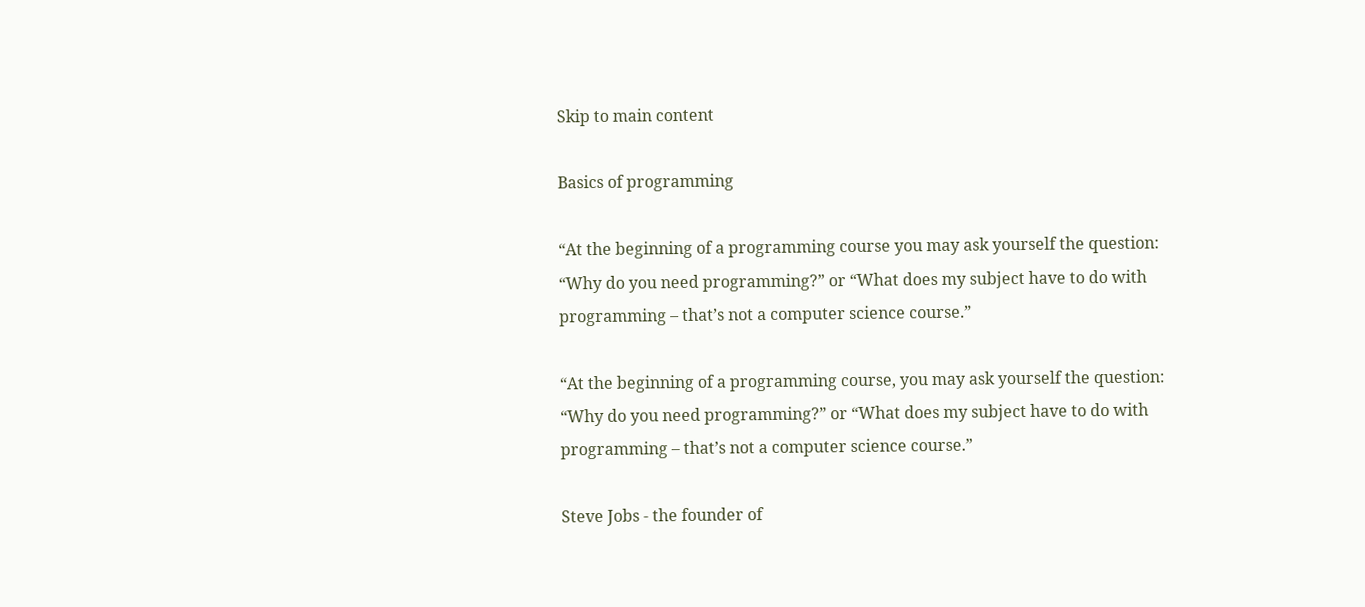Skip to main content

Basics of programming

“At the beginning of a programming course you may ask yourself the question: “Why do you need programming?” or “What does my subject have to do with programming – that’s not a computer science course.”

“At the beginning of a programming course, you may ask yourself the question: “Why do you need programming?” or “What does my subject have to do with programming – that’s not a computer science course.”

Steve Jobs - the founder of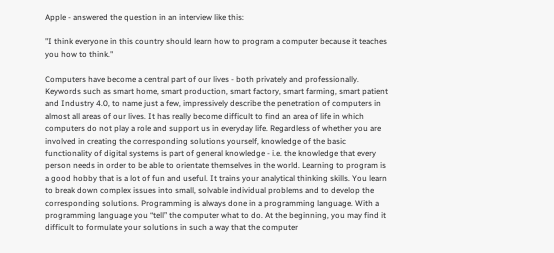Apple - answered the question in an interview like this:

"I think everyone in this country should learn how to program a computer because it teaches you how to think."

Computers have become a central part of our lives - both privately and professionally. Keywords such as smart home, smart production, smart factory, smart farming, smart patient and Industry 4.0, to name just a few, impressively describe the penetration of computers in almost all areas of our lives. It has really become difficult to find an area of life in which computers do not play a role and support us in everyday life. Regardless of whether you are involved in creating the corresponding solutions yourself, knowledge of the basic functionality of digital systems is part of general knowledge - i.e. the knowledge that every person needs in order to be able to orientate themselves in the world. Learning to program is a good hobby that is a lot of fun and useful. It trains your analytical thinking skills. You learn to break down complex issues into small, solvable individual problems and to develop the corresponding solutions. Programming is always done in a programming language. With a programming language you “tell” the computer what to do. At the beginning, you may find it difficult to formulate your solutions in such a way that the computer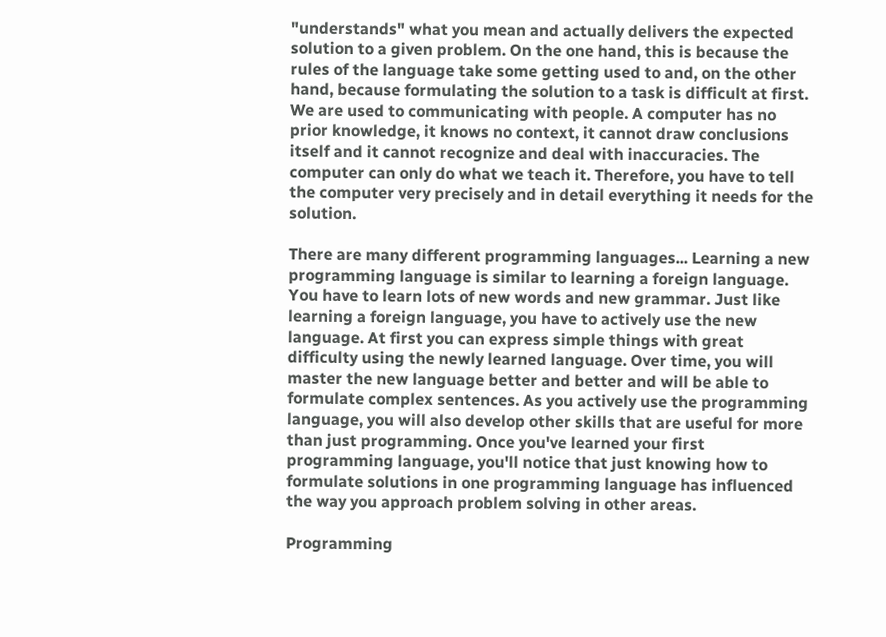"understands" what you mean and actually delivers the expected solution to a given problem. On the one hand, this is because the rules of the language take some getting used to and, on the other hand, because formulating the solution to a task is difficult at first. We are used to communicating with people. A computer has no prior knowledge, it knows no context, it cannot draw conclusions itself and it cannot recognize and deal with inaccuracies. The computer can only do what we teach it. Therefore, you have to tell the computer very precisely and in detail everything it needs for the solution.

There are many different programming languages... Learning a new programming language is similar to learning a foreign language. You have to learn lots of new words and new grammar. Just like learning a foreign language, you have to actively use the new language. At first you can express simple things with great difficulty using the newly learned language. Over time, you will master the new language better and better and will be able to formulate complex sentences. As you actively use the programming language, you will also develop other skills that are useful for more than just programming. Once you've learned your first programming language, you'll notice that just knowing how to formulate solutions in one programming language has influenced the way you approach problem solving in other areas.

Programming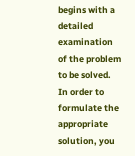begins with a detailed examination of the problem to be solved. In order to formulate the appropriate solution, you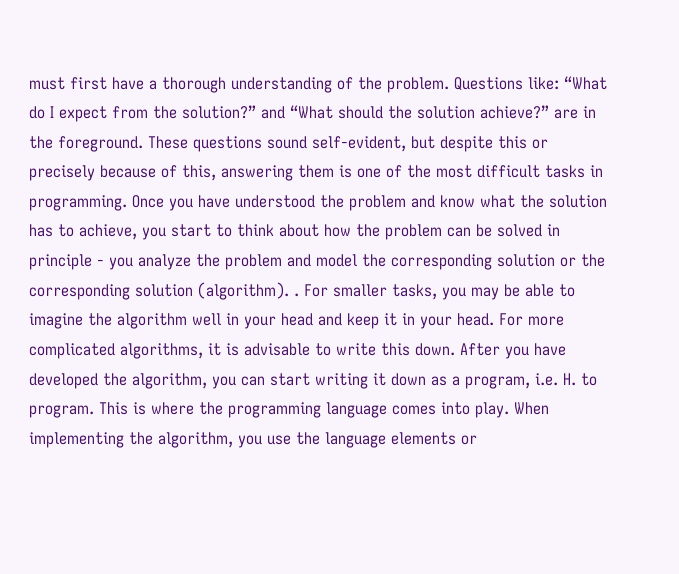must first have a thorough understanding of the problem. Questions like: “What do I expect from the solution?” and “What should the solution achieve?” are in the foreground. These questions sound self-evident, but despite this or precisely because of this, answering them is one of the most difficult tasks in programming. Once you have understood the problem and know what the solution has to achieve, you start to think about how the problem can be solved in principle - you analyze the problem and model the corresponding solution or the corresponding solution (algorithm). . For smaller tasks, you may be able to imagine the algorithm well in your head and keep it in your head. For more complicated algorithms, it is advisable to write this down. After you have developed the algorithm, you can start writing it down as a program, i.e. H. to program. This is where the programming language comes into play. When implementing the algorithm, you use the language elements or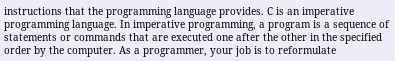instructions that the programming language provides. C is an imperative programming language. In imperative programming, a program is a sequence of statements or commands that are executed one after the other in the specified order by the computer. As a programmer, your job is to reformulate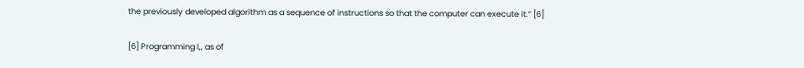the previously developed algorithm as a sequence of instructions so that the computer can execute it.” [6]

[6] Programming I,, as of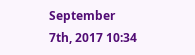September 7th, 2017 10:34